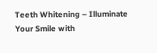Teeth Whitening – Illuminate Your Smile with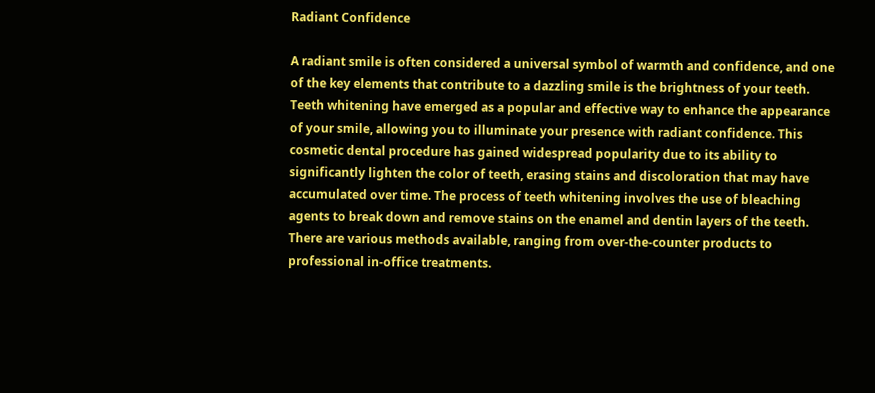Radiant Confidence

A radiant smile is often considered a universal symbol of warmth and confidence, and one of the key elements that contribute to a dazzling smile is the brightness of your teeth. Teeth whitening have emerged as a popular and effective way to enhance the appearance of your smile, allowing you to illuminate your presence with radiant confidence. This cosmetic dental procedure has gained widespread popularity due to its ability to significantly lighten the color of teeth, erasing stains and discoloration that may have accumulated over time. The process of teeth whitening involves the use of bleaching agents to break down and remove stains on the enamel and dentin layers of the teeth. There are various methods available, ranging from over-the-counter products to professional in-office treatments.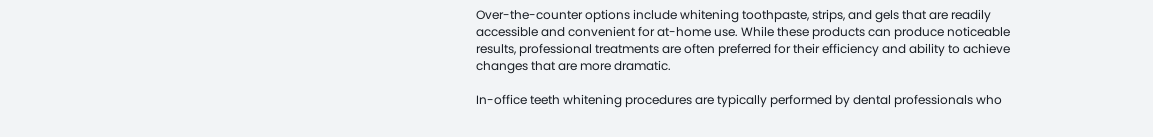Over-the-counter options include whitening toothpaste, strips, and gels that are readily accessible and convenient for at-home use. While these products can produce noticeable results, professional treatments are often preferred for their efficiency and ability to achieve changes that are more dramatic.

In-office teeth whitening procedures are typically performed by dental professionals who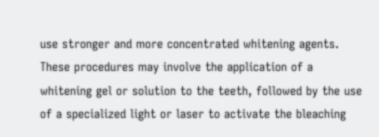use stronger and more concentrated whitening agents. These procedures may involve the application of a whitening gel or solution to the teeth, followed by the use of a specialized light or laser to activate the bleaching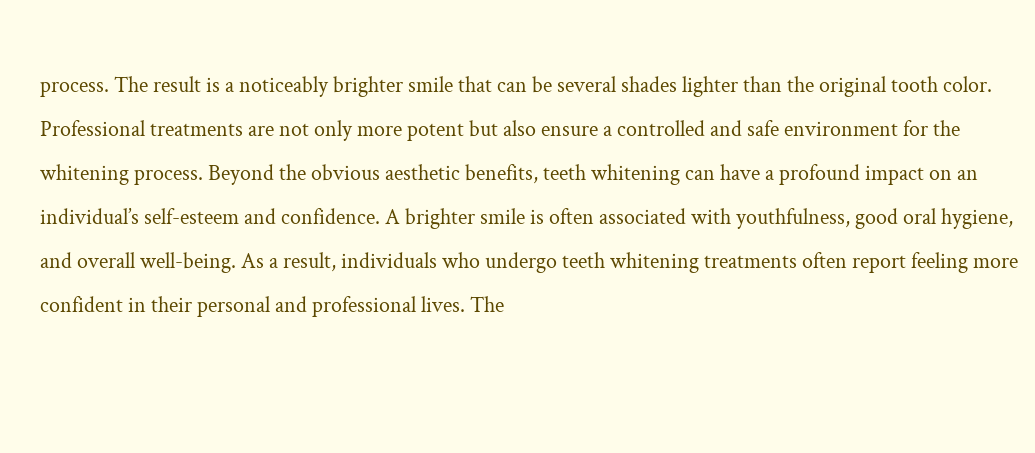process. The result is a noticeably brighter smile that can be several shades lighter than the original tooth color. Professional treatments are not only more potent but also ensure a controlled and safe environment for the whitening process. Beyond the obvious aesthetic benefits, teeth whitening can have a profound impact on an individual’s self-esteem and confidence. A brighter smile is often associated with youthfulness, good oral hygiene, and overall well-being. As a result, individuals who undergo teeth whitening treatments often report feeling more confident in their personal and professional lives. The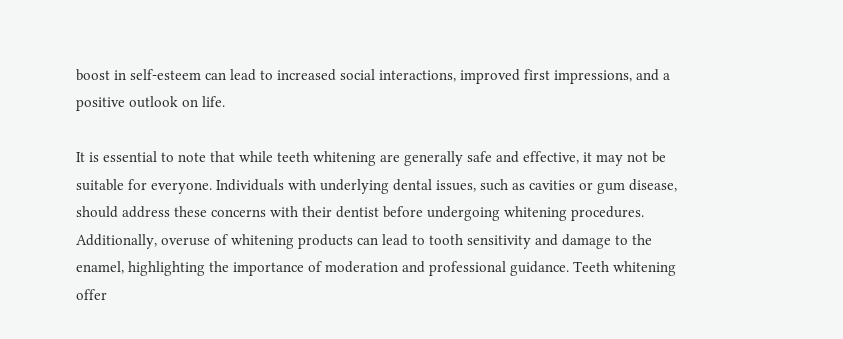boost in self-esteem can lead to increased social interactions, improved first impressions, and a positive outlook on life.

It is essential to note that while teeth whitening are generally safe and effective, it may not be suitable for everyone. Individuals with underlying dental issues, such as cavities or gum disease, should address these concerns with their dentist before undergoing whitening procedures. Additionally, overuse of whitening products can lead to tooth sensitivity and damage to the enamel, highlighting the importance of moderation and professional guidance. Teeth whitening offer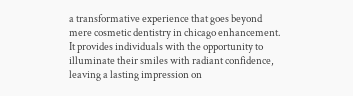a transformative experience that goes beyond mere cosmetic dentistry in chicago enhancement. It provides individuals with the opportunity to illuminate their smiles with radiant confidence, leaving a lasting impression on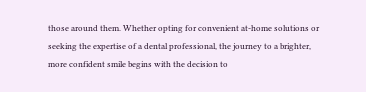those around them. Whether opting for convenient at-home solutions or seeking the expertise of a dental professional, the journey to a brighter, more confident smile begins with the decision to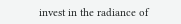invest in the radiance of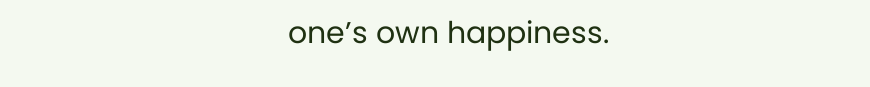one’s own happiness.